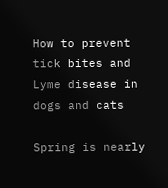How to prevent tick bites and Lyme disease in dogs and cats

Spring is nearly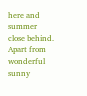here and summer close behind. Apart from wonderful sunny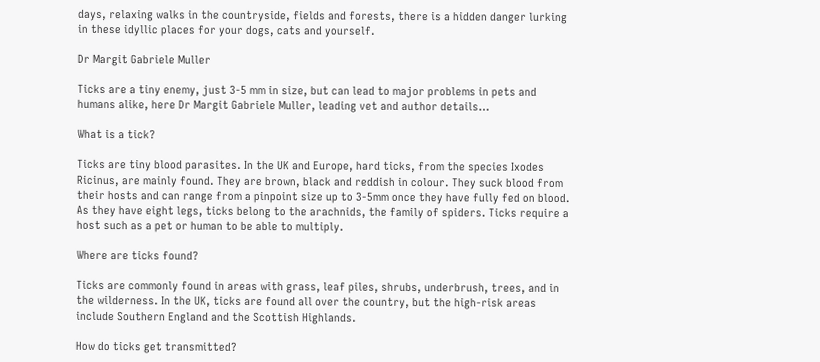days, relaxing walks in the countryside, fields and forests, there is a hidden danger lurking in these idyllic places for your dogs, cats and yourself.

Dr Margit Gabriele Muller

Ticks are a tiny enemy, just 3-5 mm in size, but can lead to major problems in pets and humans alike, here Dr Margit Gabriele Muller, leading vet and author details…

What is a tick?

Ticks are tiny blood parasites. In the UK and Europe, hard ticks, from the species Ixodes Ricinus, are mainly found. They are brown, black and reddish in colour. They suck blood from their hosts and can range from a pinpoint size up to 3-5mm once they have fully fed on blood. As they have eight legs, ticks belong to the arachnids, the family of spiders. Ticks require a host such as a pet or human to be able to multiply.

Where are ticks found?

Ticks are commonly found in areas with grass, leaf piles, shrubs, underbrush, trees, and in the wilderness. In the UK, ticks are found all over the country, but the high-risk areas include Southern England and the Scottish Highlands.

How do ticks get transmitted?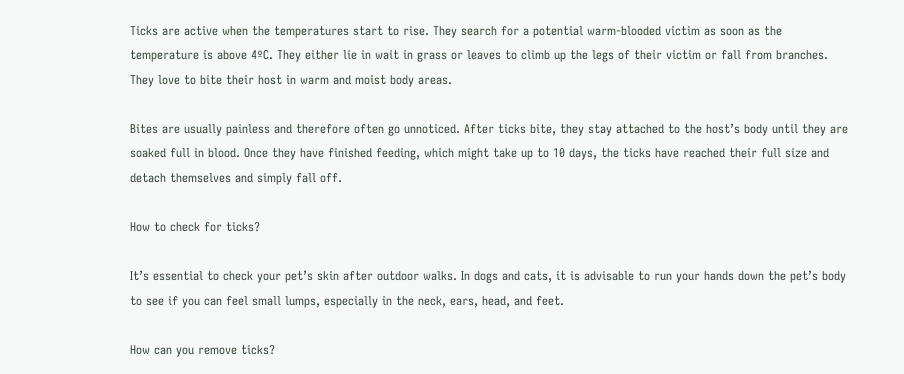Ticks are active when the temperatures start to rise. They search for a potential warm-blooded victim as soon as the temperature is above 4ºC. They either lie in wait in grass or leaves to climb up the legs of their victim or fall from branches. They love to bite their host in warm and moist body areas.

Bites are usually painless and therefore often go unnoticed. After ticks bite, they stay attached to the host’s body until they are soaked full in blood. Once they have finished feeding, which might take up to 10 days, the ticks have reached their full size and detach themselves and simply fall off.

How to check for ticks?

It’s essential to check your pet’s skin after outdoor walks. In dogs and cats, it is advisable to run your hands down the pet’s body to see if you can feel small lumps, especially in the neck, ears, head, and feet.

How can you remove ticks?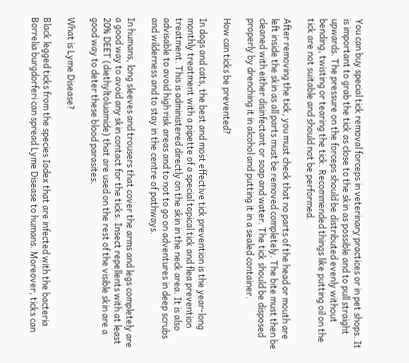You can buy special tick removal forceps in veterinary practices or in pet shops. It is important to grab the tick as close to the skin as possible and to pull straight upwards. The pressure on the forceps should be distributed evenly without bending, twisting or tearing the tick. Recommended things like putting oil on the tick are not suitable and should not be performed.

After removing the tick, you must check that no parts of the head or mouth are left inside the skin as all parts must be removed completely. The bite must then be cleaned with either disinfectant or soap and water. The tick should be disposed properly by drenching it in alcohol and putting it in a sealed container.

How can ticks be prevented?

In dogs and cats, the best and most effective tick prevention is the year-long monthly treatment with a pipette of a special topical tick and flea prevention treatment. This is administered directly on the skin in the neck area. It is also advisable to avoid high risk areas and to not to go on adventures in deep scrubs and wilderness and to stay in the centre of pathways.

In humans, long sleeves and trousers that cover the arms and legs completely are a good way to avoid any skin contact for the ticks. Insect repellents with at least 20% DEET (diethyltoluamide) that are used on the rest of the visible skin are a good way to deter these blood parasites.

What is Lyme Disease?

Black legged ticks from the species Iodex that are infected with the bacteria Borrelia burgdorferi can spread Lyme Disease to humans. Moreover, ticks can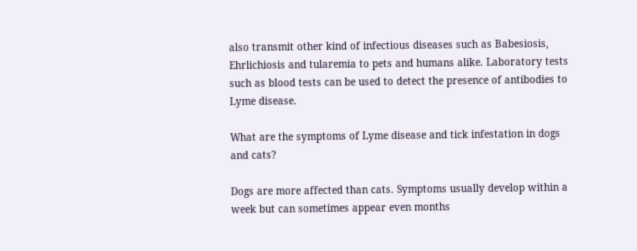also transmit other kind of infectious diseases such as Babesiosis, Ehrlichiosis and tularemia to pets and humans alike. Laboratory tests such as blood tests can be used to detect the presence of antibodies to Lyme disease.

What are the symptoms of Lyme disease and tick infestation in dogs and cats?

Dogs are more affected than cats. Symptoms usually develop within a week but can sometimes appear even months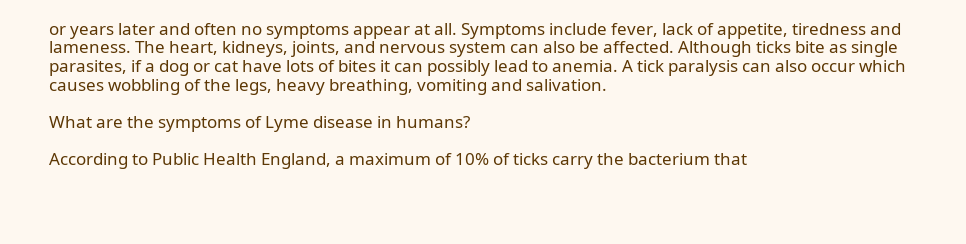or years later and often no symptoms appear at all. Symptoms include fever, lack of appetite, tiredness and lameness. The heart, kidneys, joints, and nervous system can also be affected. Although ticks bite as single parasites, if a dog or cat have lots of bites it can possibly lead to anemia. A tick paralysis can also occur which causes wobbling of the legs, heavy breathing, vomiting and salivation.

What are the symptoms of Lyme disease in humans?

According to Public Health England, a maximum of 10% of ticks carry the bacterium that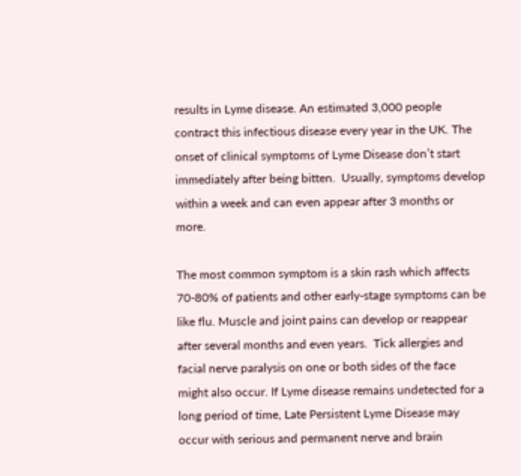results in Lyme disease. An estimated 3,000 people contract this infectious disease every year in the UK. The onset of clinical symptoms of Lyme Disease don’t start immediately after being bitten.  Usually, symptoms develop within a week and can even appear after 3 months or more.

The most common symptom is a skin rash which affects 70-80% of patients and other early-stage symptoms can be like flu. Muscle and joint pains can develop or reappear after several months and even years.  Tick allergies and facial nerve paralysis on one or both sides of the face might also occur. If Lyme disease remains undetected for a long period of time, Late Persistent Lyme Disease may occur with serious and permanent nerve and brain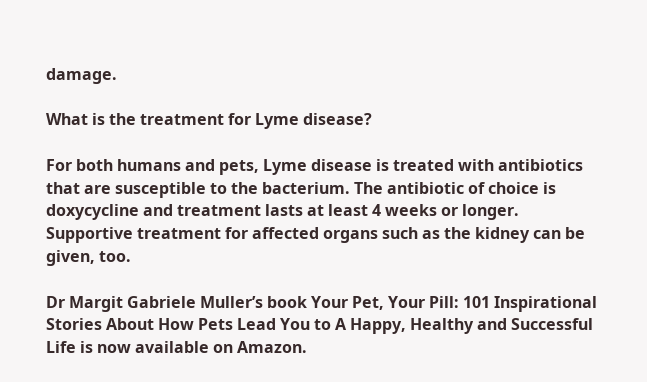damage.

What is the treatment for Lyme disease?

For both humans and pets, Lyme disease is treated with antibiotics that are susceptible to the bacterium. The antibiotic of choice is doxycycline and treatment lasts at least 4 weeks or longer. Supportive treatment for affected organs such as the kidney can be given, too.

Dr Margit Gabriele Muller’s book Your Pet, Your Pill: 101 Inspirational Stories About How Pets Lead You to A Happy, Healthy and Successful Life is now available on Amazon.